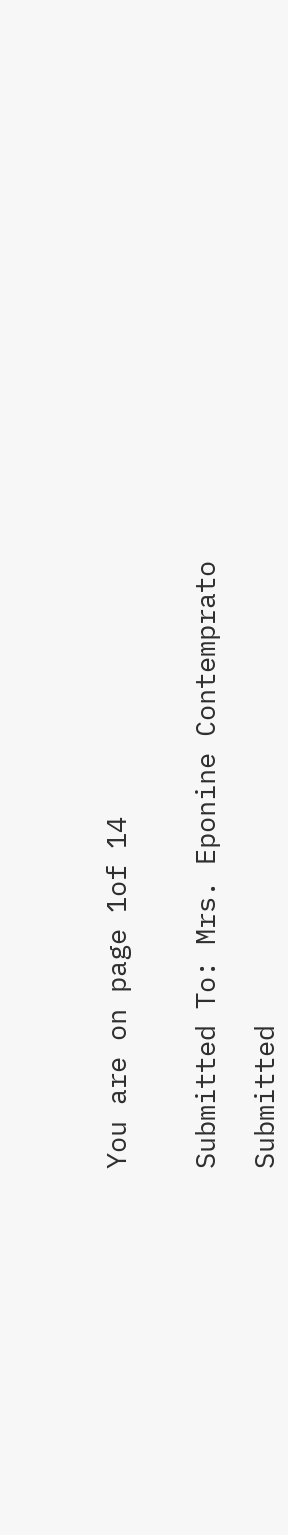You are on page 1of 14


Submitted To: Mrs. Eponine Contemprato

Submitted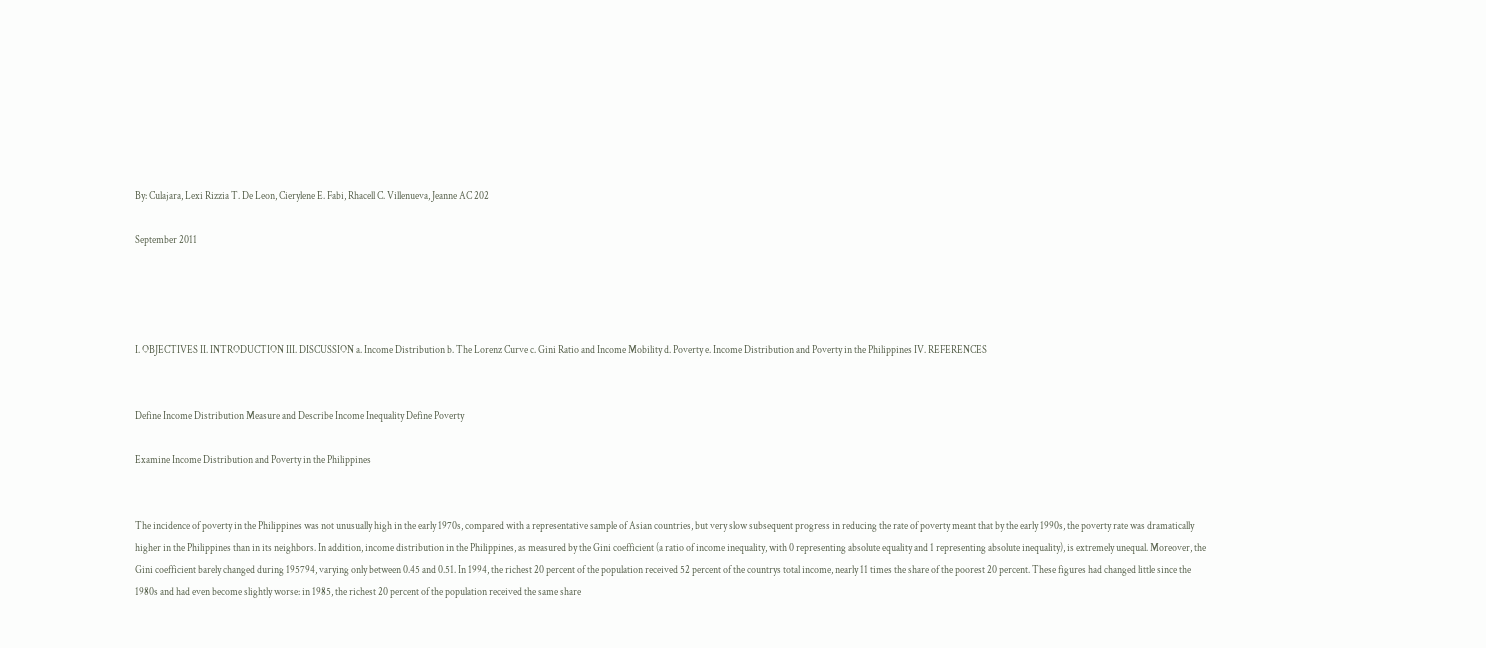By: Culajara, Lexi Rizzia T. De Leon, Cierylene E. Fabi, Rhacell C. Villenueva, Jeanne AC 202

September 2011




I. OBJECTIVES II. INTRODUCTION III. DISCUSSION a. Income Distribution b. The Lorenz Curve c. Gini Ratio and Income Mobility d. Poverty e. Income Distribution and Poverty in the Philippines IV. REFERENCES


Define Income Distribution Measure and Describe Income Inequality Define Poverty

Examine Income Distribution and Poverty in the Philippines


The incidence of poverty in the Philippines was not unusually high in the early 1970s, compared with a representative sample of Asian countries, but very slow subsequent progress in reducing the rate of poverty meant that by the early 1990s, the poverty rate was dramatically higher in the Philippines than in its neighbors. In addition, income distribution in the Philippines, as measured by the Gini coefficient (a ratio of income inequality, with 0 representing absolute equality and 1 representing absolute inequality), is extremely unequal. Moreover, the Gini coefficient barely changed during 195794, varying only between 0.45 and 0.51. In 1994, the richest 20 percent of the population received 52 percent of the countrys total income, nearly 11 times the share of the poorest 20 percent. These figures had changed little since the 1980s and had even become slightly worse: in 1985, the richest 20 percent of the population received the same share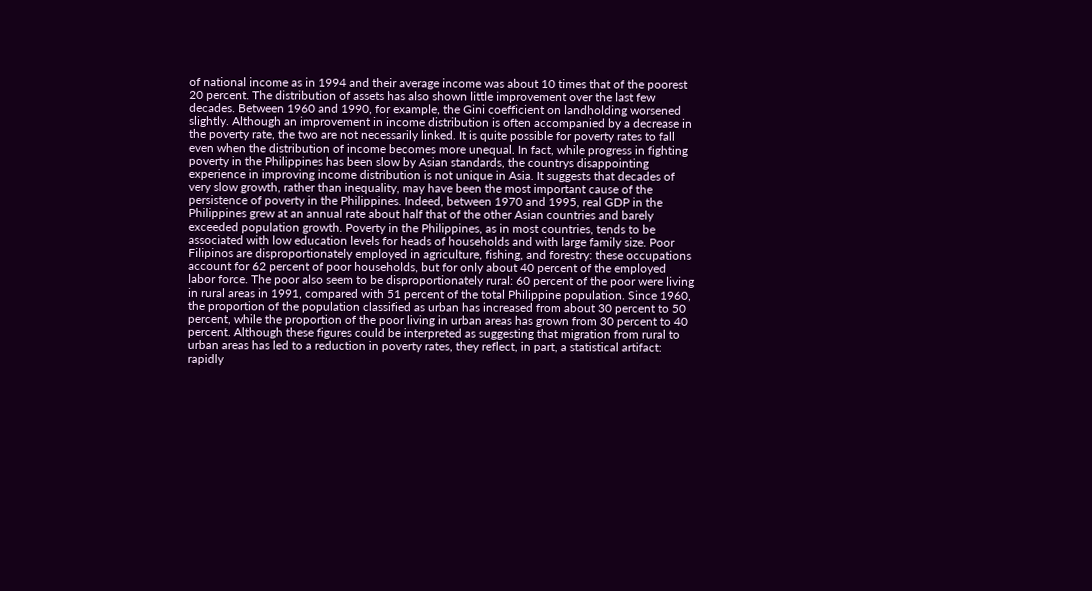of national income as in 1994 and their average income was about 10 times that of the poorest 20 percent. The distribution of assets has also shown little improvement over the last few decades. Between 1960 and 1990, for example, the Gini coefficient on landholding worsened slightly. Although an improvement in income distribution is often accompanied by a decrease in the poverty rate, the two are not necessarily linked. It is quite possible for poverty rates to fall even when the distribution of income becomes more unequal. In fact, while progress in fighting poverty in the Philippines has been slow by Asian standards, the countrys disappointing experience in improving income distribution is not unique in Asia. It suggests that decades of very slow growth, rather than inequality, may have been the most important cause of the persistence of poverty in the Philippines. Indeed, between 1970 and 1995, real GDP in the Philippines grew at an annual rate about half that of the other Asian countries and barely exceeded population growth. Poverty in the Philippines, as in most countries, tends to be associated with low education levels for heads of households and with large family size. Poor Filipinos are disproportionately employed in agriculture, fishing, and forestry: these occupations account for 62 percent of poor households, but for only about 40 percent of the employed labor force. The poor also seem to be disproportionately rural: 60 percent of the poor were living in rural areas in 1991, compared with 51 percent of the total Philippine population. Since 1960, the proportion of the population classified as urban has increased from about 30 percent to 50 percent, while the proportion of the poor living in urban areas has grown from 30 percent to 40 percent. Although these figures could be interpreted as suggesting that migration from rural to urban areas has led to a reduction in poverty rates, they reflect, in part, a statistical artifact: rapidly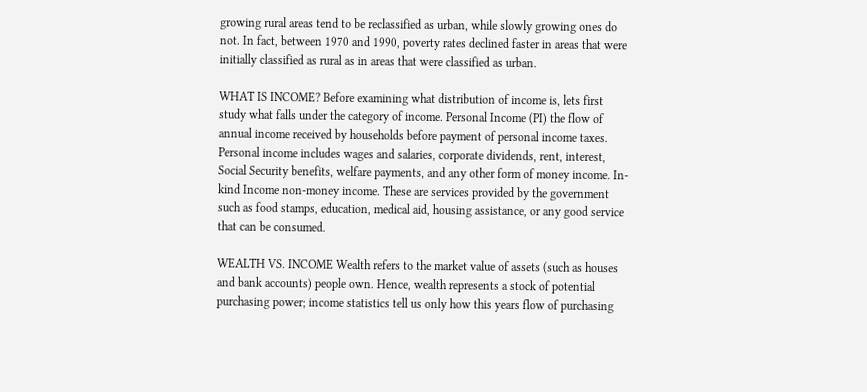growing rural areas tend to be reclassified as urban, while slowly growing ones do not. In fact, between 1970 and 1990, poverty rates declined faster in areas that were initially classified as rural as in areas that were classified as urban.

WHAT IS INCOME? Before examining what distribution of income is, lets first study what falls under the category of income. Personal Income (PI) the flow of annual income received by households before payment of personal income taxes. Personal income includes wages and salaries, corporate dividends, rent, interest, Social Security benefits, welfare payments, and any other form of money income. In-kind Income non-money income. These are services provided by the government such as food stamps, education, medical aid, housing assistance, or any good service that can be consumed.

WEALTH VS. INCOME Wealth refers to the market value of assets (such as houses and bank accounts) people own. Hence, wealth represents a stock of potential purchasing power; income statistics tell us only how this years flow of purchasing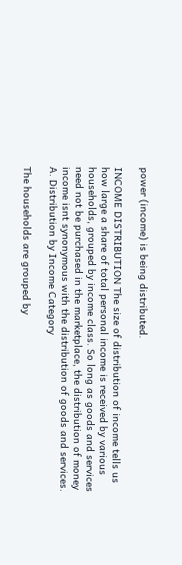power (income) is being distributed.

INCOME DISTRIBUTION The size of distribution of income tells us how large a share of total personal income is received by various households, grouped by income class. So long as goods and services need not be purchased in the marketplace, the distribution of money income isnt synonymous with the distribution of goods and services.
A. Distribution by Income Category

The households are grouped by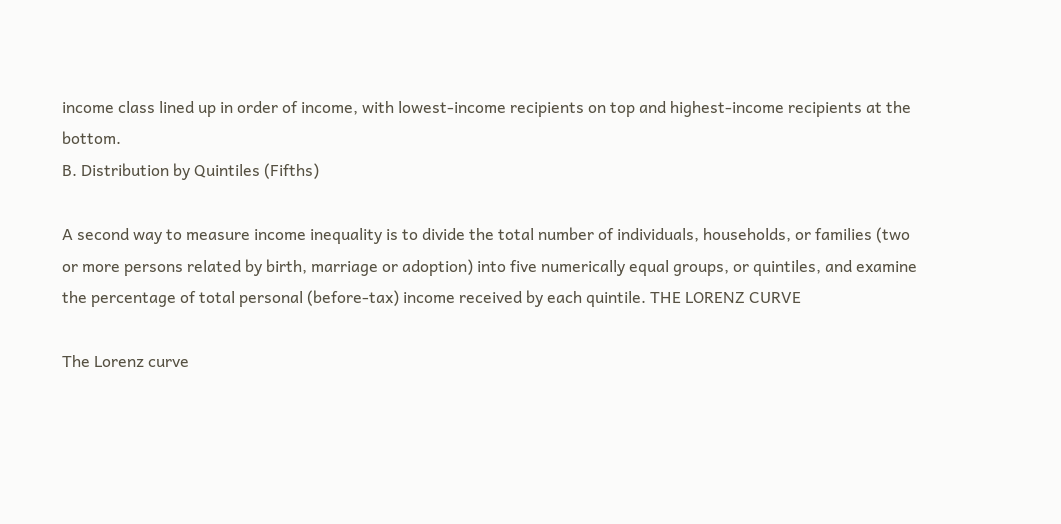income class lined up in order of income, with lowest-income recipients on top and highest-income recipients at the bottom.
B. Distribution by Quintiles (Fifths)

A second way to measure income inequality is to divide the total number of individuals, households, or families (two or more persons related by birth, marriage or adoption) into five numerically equal groups, or quintiles, and examine the percentage of total personal (before-tax) income received by each quintile. THE LORENZ CURVE

The Lorenz curve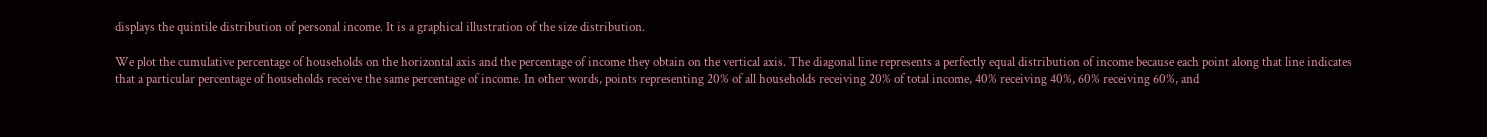displays the quintile distribution of personal income. It is a graphical illustration of the size distribution.

We plot the cumulative percentage of households on the horizontal axis and the percentage of income they obtain on the vertical axis. The diagonal line represents a perfectly equal distribution of income because each point along that line indicates that a particular percentage of households receive the same percentage of income. In other words, points representing 20% of all households receiving 20% of total income, 40% receiving 40%, 60% receiving 60%, and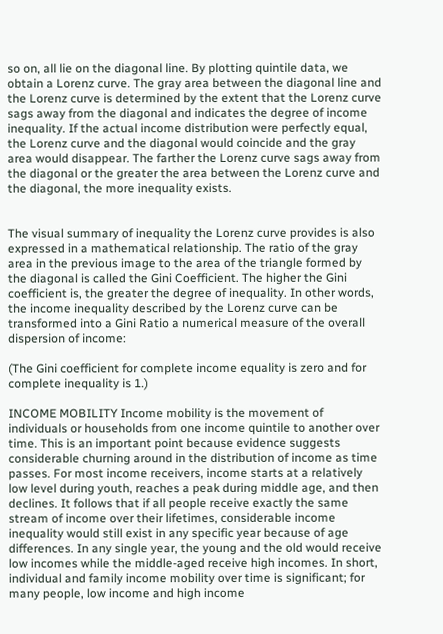so on, all lie on the diagonal line. By plotting quintile data, we obtain a Lorenz curve. The gray area between the diagonal line and the Lorenz curve is determined by the extent that the Lorenz curve sags away from the diagonal and indicates the degree of income inequality. If the actual income distribution were perfectly equal, the Lorenz curve and the diagonal would coincide and the gray area would disappear. The farther the Lorenz curve sags away from the diagonal or the greater the area between the Lorenz curve and the diagonal, the more inequality exists.


The visual summary of inequality the Lorenz curve provides is also expressed in a mathematical relationship. The ratio of the gray area in the previous image to the area of the triangle formed by the diagonal is called the Gini Coefficient. The higher the Gini coefficient is, the greater the degree of inequality. In other words, the income inequality described by the Lorenz curve can be transformed into a Gini Ratio a numerical measure of the overall dispersion of income:

(The Gini coefficient for complete income equality is zero and for complete inequality is 1.)

INCOME MOBILITY Income mobility is the movement of individuals or households from one income quintile to another over time. This is an important point because evidence suggests considerable churning around in the distribution of income as time passes. For most income receivers, income starts at a relatively low level during youth, reaches a peak during middle age, and then declines. It follows that if all people receive exactly the same stream of income over their lifetimes, considerable income inequality would still exist in any specific year because of age differences. In any single year, the young and the old would receive low incomes while the middle-aged receive high incomes. In short, individual and family income mobility over time is significant; for many people, low income and high income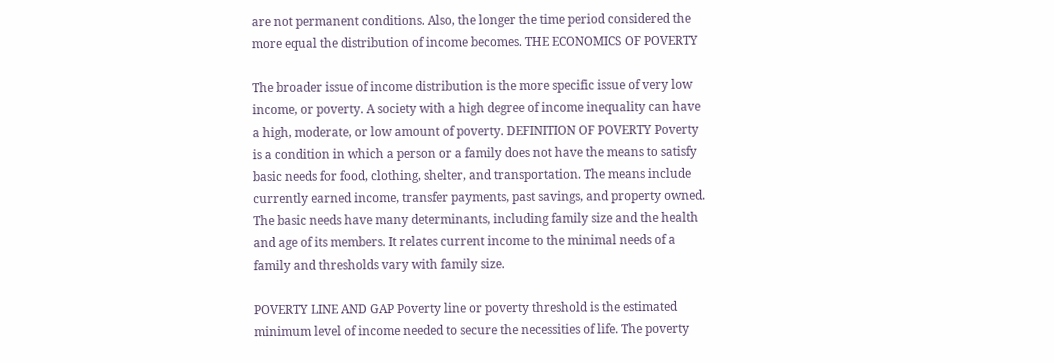are not permanent conditions. Also, the longer the time period considered the more equal the distribution of income becomes. THE ECONOMICS OF POVERTY

The broader issue of income distribution is the more specific issue of very low income, or poverty. A society with a high degree of income inequality can have a high, moderate, or low amount of poverty. DEFINITION OF POVERTY Poverty is a condition in which a person or a family does not have the means to satisfy basic needs for food, clothing, shelter, and transportation. The means include currently earned income, transfer payments, past savings, and property owned. The basic needs have many determinants, including family size and the health and age of its members. It relates current income to the minimal needs of a family and thresholds vary with family size.

POVERTY LINE AND GAP Poverty line or poverty threshold is the estimated minimum level of income needed to secure the necessities of life. The poverty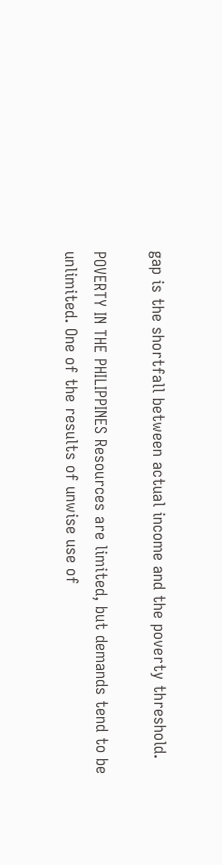gap is the shortfall between actual income and the poverty threshold.

POVERTY IN THE PHILIPPINES Resources are limited, but demands tend to be unlimited. One of the results of unwise use of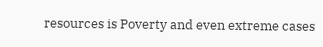resources is Poverty and even extreme cases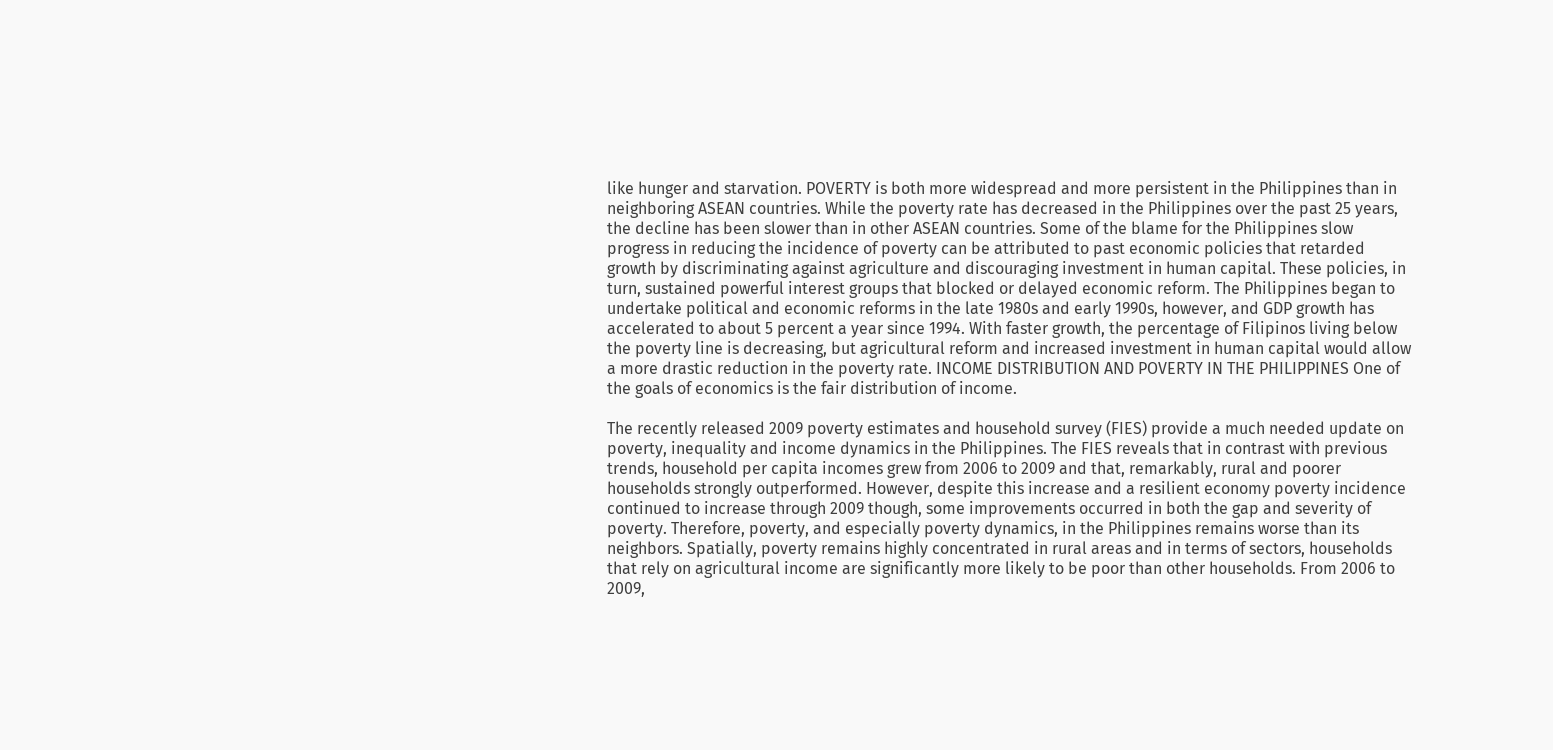like hunger and starvation. POVERTY is both more widespread and more persistent in the Philippines than in neighboring ASEAN countries. While the poverty rate has decreased in the Philippines over the past 25 years, the decline has been slower than in other ASEAN countries. Some of the blame for the Philippines slow progress in reducing the incidence of poverty can be attributed to past economic policies that retarded growth by discriminating against agriculture and discouraging investment in human capital. These policies, in turn, sustained powerful interest groups that blocked or delayed economic reform. The Philippines began to undertake political and economic reforms in the late 1980s and early 1990s, however, and GDP growth has accelerated to about 5 percent a year since 1994. With faster growth, the percentage of Filipinos living below the poverty line is decreasing, but agricultural reform and increased investment in human capital would allow a more drastic reduction in the poverty rate. INCOME DISTRIBUTION AND POVERTY IN THE PHILIPPINES One of the goals of economics is the fair distribution of income.

The recently released 2009 poverty estimates and household survey (FIES) provide a much needed update on poverty, inequality and income dynamics in the Philippines. The FIES reveals that in contrast with previous trends, household per capita incomes grew from 2006 to 2009 and that, remarkably, rural and poorer households strongly outperformed. However, despite this increase and a resilient economy poverty incidence continued to increase through 2009 though, some improvements occurred in both the gap and severity of poverty. Therefore, poverty, and especially poverty dynamics, in the Philippines remains worse than its neighbors. Spatially, poverty remains highly concentrated in rural areas and in terms of sectors, households that rely on agricultural income are significantly more likely to be poor than other households. From 2006 to 2009,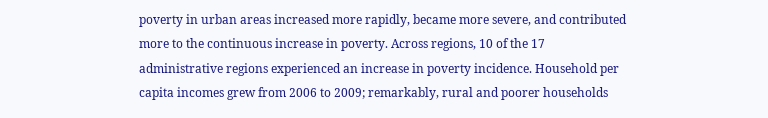poverty in urban areas increased more rapidly, became more severe, and contributed more to the continuous increase in poverty. Across regions, 10 of the 17 administrative regions experienced an increase in poverty incidence. Household per capita incomes grew from 2006 to 2009; remarkably, rural and poorer households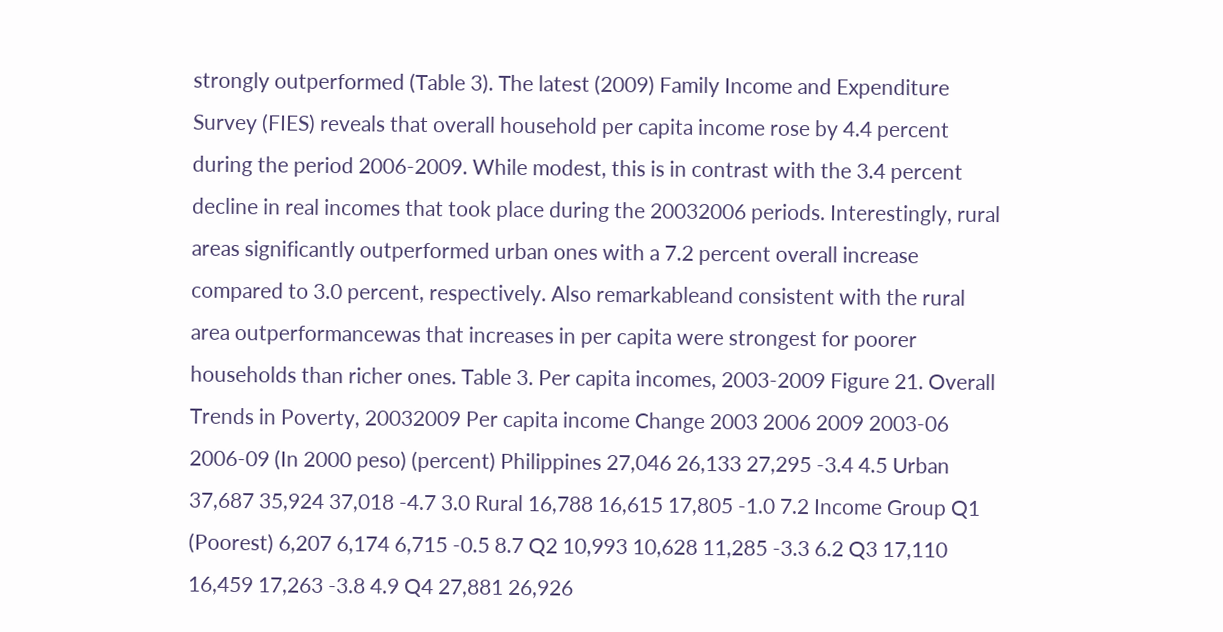strongly outperformed (Table 3). The latest (2009) Family Income and Expenditure Survey (FIES) reveals that overall household per capita income rose by 4.4 percent during the period 2006-2009. While modest, this is in contrast with the 3.4 percent decline in real incomes that took place during the 20032006 periods. Interestingly, rural areas significantly outperformed urban ones with a 7.2 percent overall increase compared to 3.0 percent, respectively. Also remarkableand consistent with the rural area outperformancewas that increases in per capita were strongest for poorer households than richer ones. Table 3. Per capita incomes, 2003-2009 Figure 21. Overall Trends in Poverty, 20032009 Per capita income Change 2003 2006 2009 2003-06 2006-09 (In 2000 peso) (percent) Philippines 27,046 26,133 27,295 -3.4 4.5 Urban 37,687 35,924 37,018 -4.7 3.0 Rural 16,788 16,615 17,805 -1.0 7.2 Income Group Q1 (Poorest) 6,207 6,174 6,715 -0.5 8.7 Q2 10,993 10,628 11,285 -3.3 6.2 Q3 17,110 16,459 17,263 -3.8 4.9 Q4 27,881 26,926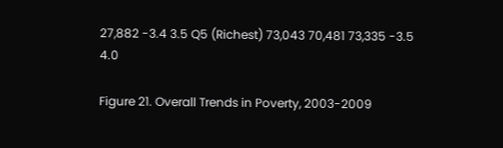27,882 -3.4 3.5 Q5 (Richest) 73,043 70,481 73,335 -3.5 4.0

Figure 21. Overall Trends in Poverty, 2003-2009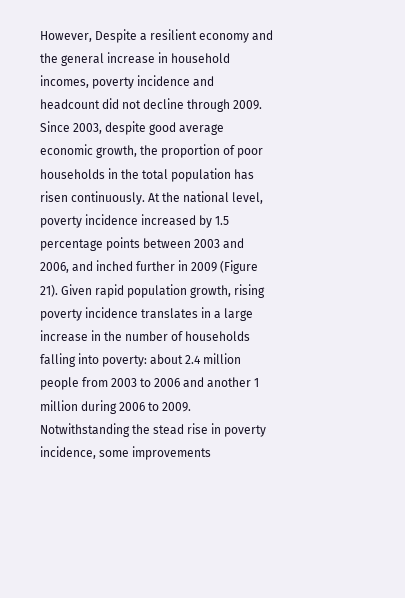However, Despite a resilient economy and the general increase in household incomes, poverty incidence and headcount did not decline through 2009. Since 2003, despite good average economic growth, the proportion of poor households in the total population has risen continuously. At the national level, poverty incidence increased by 1.5 percentage points between 2003 and 2006, and inched further in 2009 (Figure 21). Given rapid population growth, rising poverty incidence translates in a large increase in the number of households falling into poverty: about 2.4 million people from 2003 to 2006 and another 1 million during 2006 to 2009. Notwithstanding the stead rise in poverty incidence, some improvements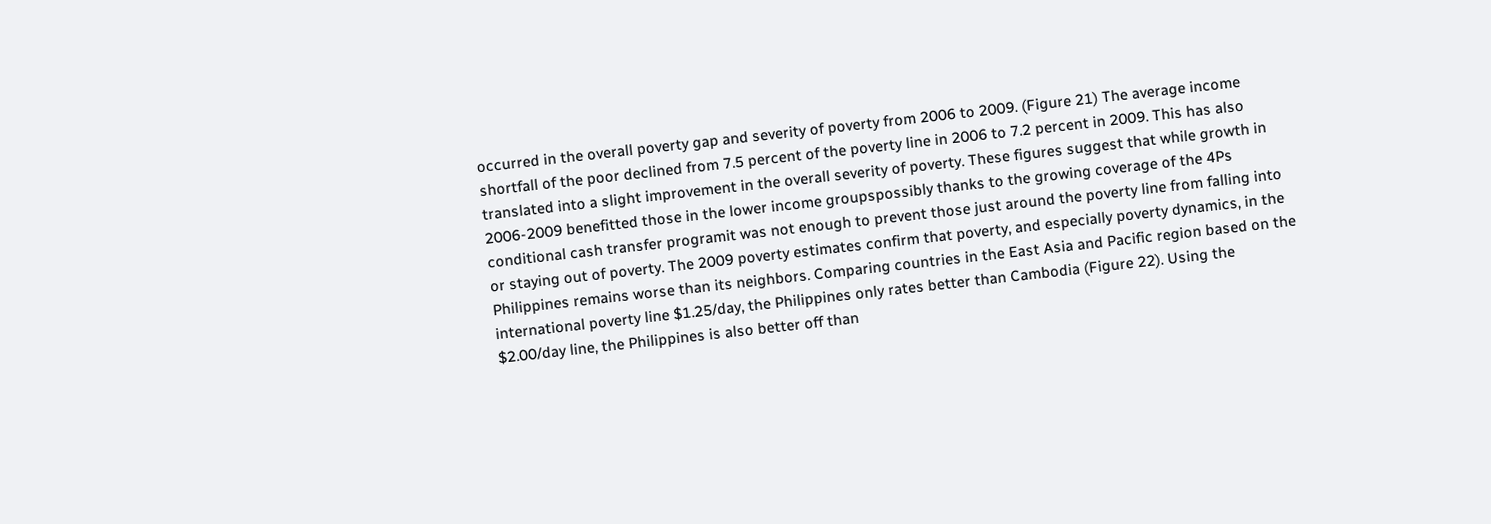occurred in the overall poverty gap and severity of poverty from 2006 to 2009. (Figure 21) The average income shortfall of the poor declined from 7.5 percent of the poverty line in 2006 to 7.2 percent in 2009. This has also translated into a slight improvement in the overall severity of poverty. These figures suggest that while growth in 2006-2009 benefitted those in the lower income groupspossibly thanks to the growing coverage of the 4Ps conditional cash transfer programit was not enough to prevent those just around the poverty line from falling into or staying out of poverty. The 2009 poverty estimates confirm that poverty, and especially poverty dynamics, in the Philippines remains worse than its neighbors. Comparing countries in the East Asia and Pacific region based on the international poverty line $1.25/day, the Philippines only rates better than Cambodia (Figure 22). Using the $2.00/day line, the Philippines is also better off than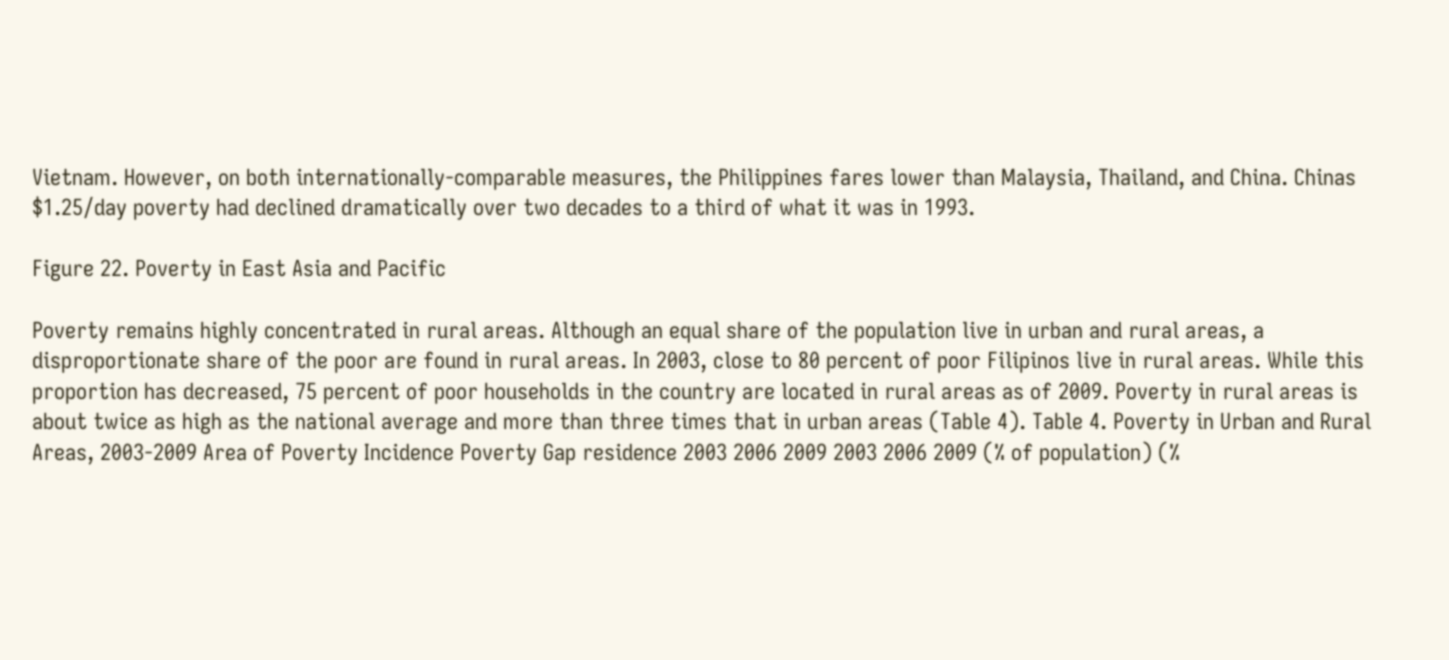Vietnam. However, on both internationally-comparable measures, the Philippines fares lower than Malaysia, Thailand, and China. Chinas $1.25/day poverty had declined dramatically over two decades to a third of what it was in 1993.

Figure 22. Poverty in East Asia and Pacific

Poverty remains highly concentrated in rural areas. Although an equal share of the population live in urban and rural areas, a disproportionate share of the poor are found in rural areas. In 2003, close to 80 percent of poor Filipinos live in rural areas. While this proportion has decreased, 75 percent of poor households in the country are located in rural areas as of 2009. Poverty in rural areas is about twice as high as the national average and more than three times that in urban areas (Table 4). Table 4. Poverty in Urban and Rural Areas, 2003-2009 Area of Poverty Incidence Poverty Gap residence 2003 2006 2009 2003 2006 2009 (% of population) (%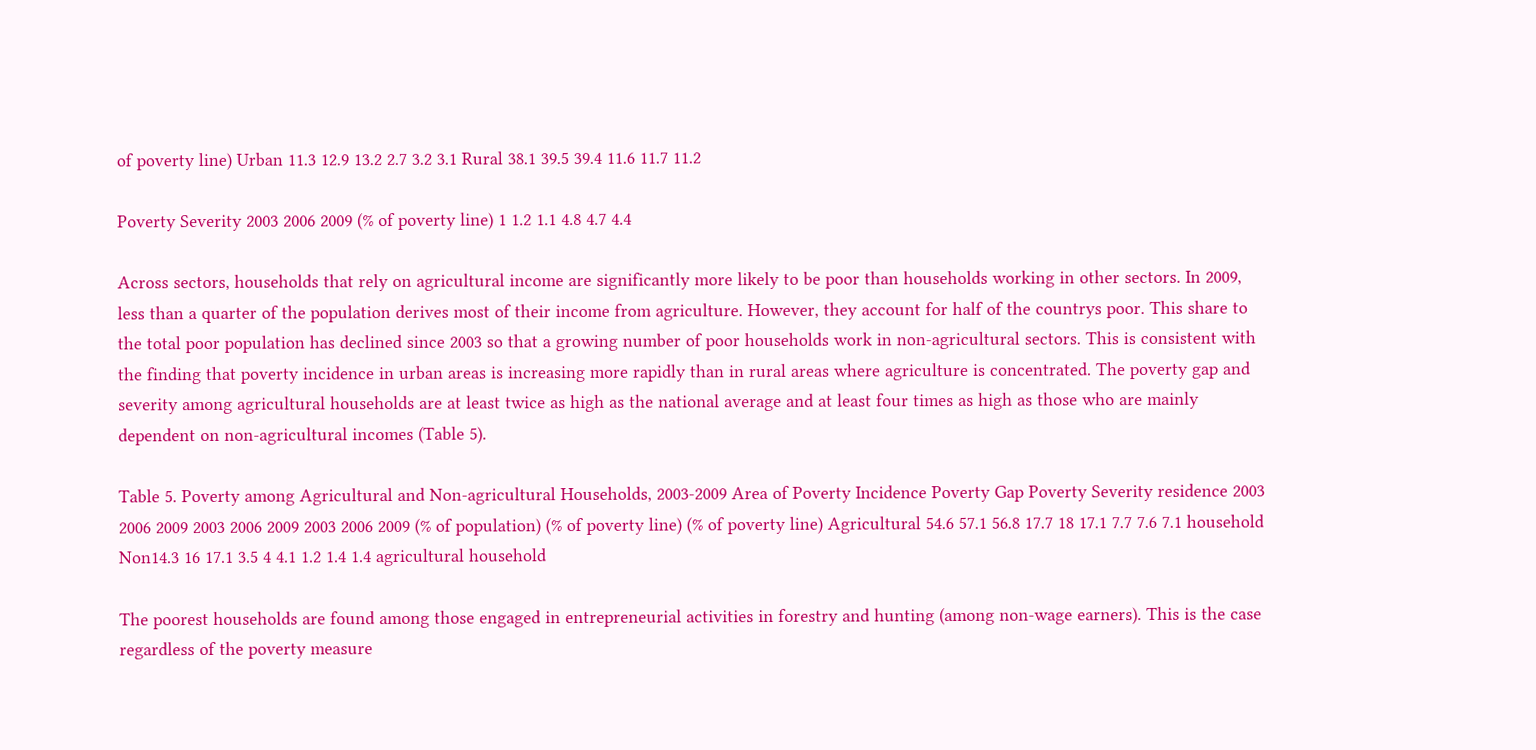of poverty line) Urban 11.3 12.9 13.2 2.7 3.2 3.1 Rural 38.1 39.5 39.4 11.6 11.7 11.2

Poverty Severity 2003 2006 2009 (% of poverty line) 1 1.2 1.1 4.8 4.7 4.4

Across sectors, households that rely on agricultural income are significantly more likely to be poor than households working in other sectors. In 2009, less than a quarter of the population derives most of their income from agriculture. However, they account for half of the countrys poor. This share to the total poor population has declined since 2003 so that a growing number of poor households work in non-agricultural sectors. This is consistent with the finding that poverty incidence in urban areas is increasing more rapidly than in rural areas where agriculture is concentrated. The poverty gap and severity among agricultural households are at least twice as high as the national average and at least four times as high as those who are mainly dependent on non-agricultural incomes (Table 5).

Table 5. Poverty among Agricultural and Non-agricultural Households, 2003-2009 Area of Poverty Incidence Poverty Gap Poverty Severity residence 2003 2006 2009 2003 2006 2009 2003 2006 2009 (% of population) (% of poverty line) (% of poverty line) Agricultural 54.6 57.1 56.8 17.7 18 17.1 7.7 7.6 7.1 household Non14.3 16 17.1 3.5 4 4.1 1.2 1.4 1.4 agricultural household

The poorest households are found among those engaged in entrepreneurial activities in forestry and hunting (among non-wage earners). This is the case regardless of the poverty measure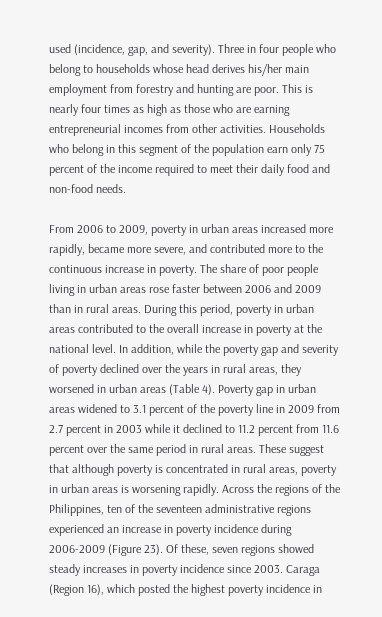used (incidence, gap, and severity). Three in four people who belong to households whose head derives his/her main employment from forestry and hunting are poor. This is nearly four times as high as those who are earning entrepreneurial incomes from other activities. Households who belong in this segment of the population earn only 75 percent of the income required to meet their daily food and non-food needs.

From 2006 to 2009, poverty in urban areas increased more rapidly, became more severe, and contributed more to the continuous increase in poverty. The share of poor people living in urban areas rose faster between 2006 and 2009 than in rural areas. During this period, poverty in urban areas contributed to the overall increase in poverty at the national level. In addition, while the poverty gap and severity of poverty declined over the years in rural areas, they worsened in urban areas (Table 4). Poverty gap in urban areas widened to 3.1 percent of the poverty line in 2009 from 2.7 percent in 2003 while it declined to 11.2 percent from 11.6 percent over the same period in rural areas. These suggest that although poverty is concentrated in rural areas, poverty in urban areas is worsening rapidly. Across the regions of the Philippines, ten of the seventeen administrative regions experienced an increase in poverty incidence during 2006-2009 (Figure 23). Of these, seven regions showed steady increases in poverty incidence since 2003. Caraga (Region 16), which posted the highest poverty incidence in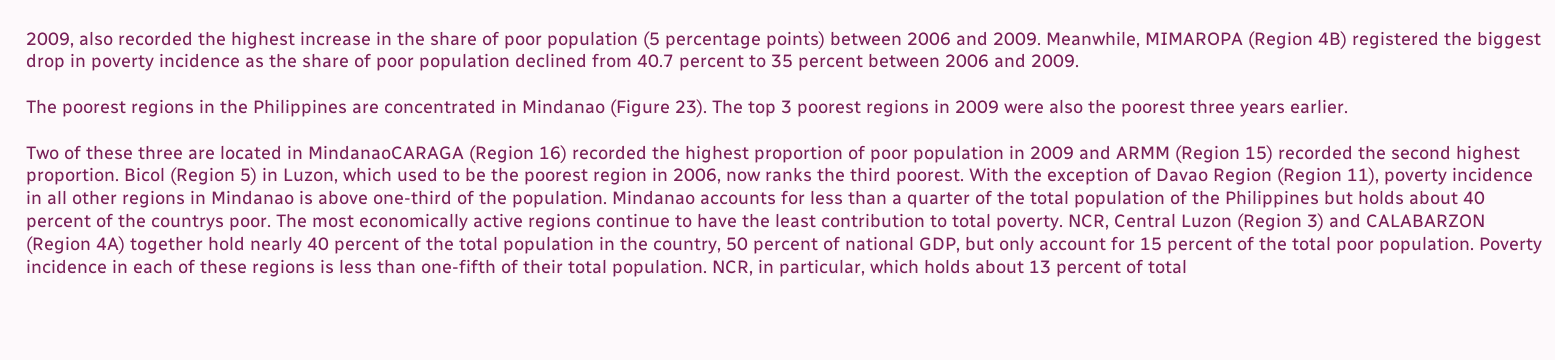2009, also recorded the highest increase in the share of poor population (5 percentage points) between 2006 and 2009. Meanwhile, MIMAROPA (Region 4B) registered the biggest drop in poverty incidence as the share of poor population declined from 40.7 percent to 35 percent between 2006 and 2009.

The poorest regions in the Philippines are concentrated in Mindanao (Figure 23). The top 3 poorest regions in 2009 were also the poorest three years earlier.

Two of these three are located in MindanaoCARAGA (Region 16) recorded the highest proportion of poor population in 2009 and ARMM (Region 15) recorded the second highest proportion. Bicol (Region 5) in Luzon, which used to be the poorest region in 2006, now ranks the third poorest. With the exception of Davao Region (Region 11), poverty incidence in all other regions in Mindanao is above one-third of the population. Mindanao accounts for less than a quarter of the total population of the Philippines but holds about 40 percent of the countrys poor. The most economically active regions continue to have the least contribution to total poverty. NCR, Central Luzon (Region 3) and CALABARZON (Region 4A) together hold nearly 40 percent of the total population in the country, 50 percent of national GDP, but only account for 15 percent of the total poor population. Poverty incidence in each of these regions is less than one-fifth of their total population. NCR, in particular, which holds about 13 percent of total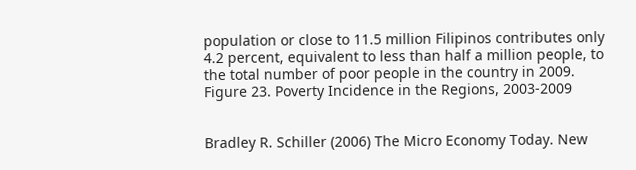population or close to 11.5 million Filipinos contributes only 4.2 percent, equivalent to less than half a million people, to the total number of poor people in the country in 2009. Figure 23. Poverty Incidence in the Regions, 2003-2009


Bradley R. Schiller (2006) The Micro Economy Today. New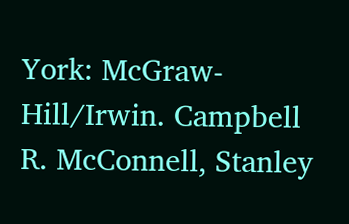York: McGraw-Hill/Irwin. Campbell R. McConnell, Stanley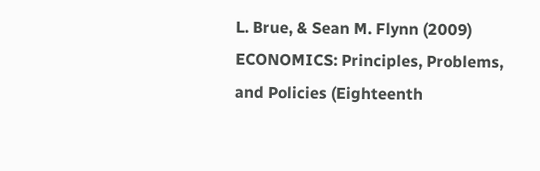L. Brue, & Sean M. Flynn (2009) ECONOMICS: Principles, Problems, and Policies (Eighteenth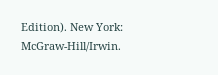Edition). New York: McGraw-Hill/Irwin.